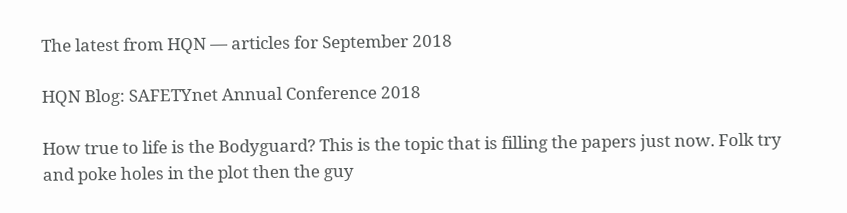The latest from HQN — articles for September 2018

HQN Blog: SAFETYnet Annual Conference 2018

How true to life is the Bodyguard? This is the topic that is filling the papers just now. Folk try and poke holes in the plot then the guy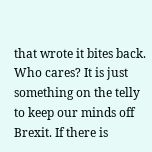that wrote it bites back. Who cares? It is just something on the telly to keep our minds off Brexit. If there is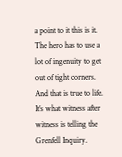a point to it this is it. The hero has to use a lot of ingenuity to get out of tight corners. And that is true to life. It’s what witness after witness is telling the Grenfell Inquiry.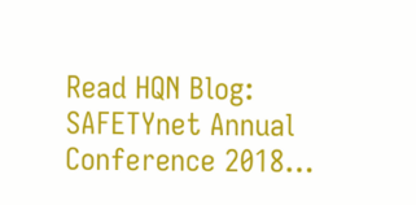Read HQN Blog: SAFETYnet Annual Conference 2018…